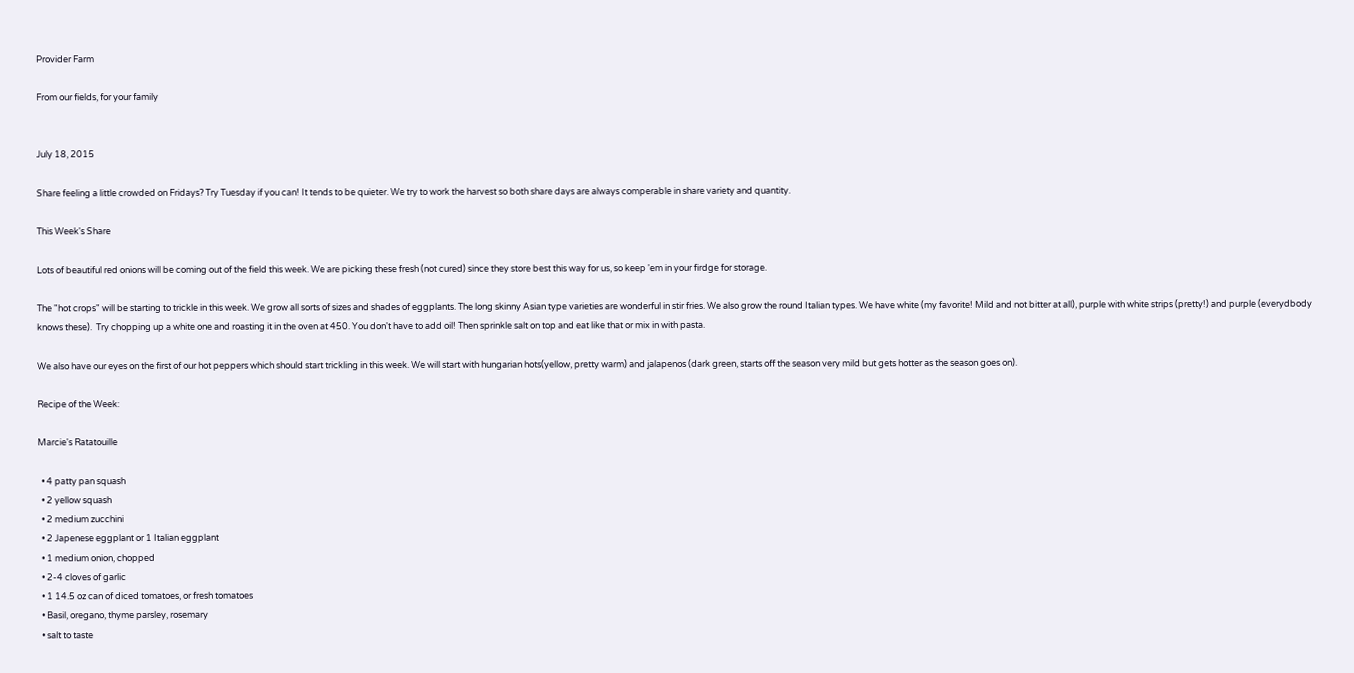Provider Farm

From our fields, for your family


July 18, 2015

Share feeling a little crowded on Fridays? Try Tuesday if you can! It tends to be quieter. We try to work the harvest so both share days are always comperable in share variety and quantity.

This Week's Share

Lots of beautiful red onions will be coming out of the field this week. We are picking these fresh (not cured) since they store best this way for us, so keep 'em in your firdge for storage.

The "hot crops" will be starting to trickle in this week. We grow all sorts of sizes and shades of eggplants. The long skinny Asian type varieties are wonderful in stir fries. We also grow the round Italian types. We have white (my favorite! Mild and not bitter at all), purple with white strips (pretty!) and purple (everydbody knows these).  Try chopping up a white one and roasting it in the oven at 450. You don't have to add oil! Then sprinkle salt on top and eat like that or mix in with pasta.

We also have our eyes on the first of our hot peppers which should start trickling in this week. We will start with hungarian hots(yellow, pretty warm) and jalapenos (dark green, starts off the season very mild but gets hotter as the season goes on).

Recipe of the Week:

Marcie's Ratatouille

  • 4 patty pan squash
  • 2 yellow squash
  • 2 medium zucchini
  • 2 Japenese eggplant or 1 Italian eggplant
  • 1 medium onion, chopped
  • 2-4 cloves of garlic
  • 1 14.5 oz can of diced tomatoes, or fresh tomatoes
  • Basil, oregano, thyme parsley, rosemary
  • salt to taste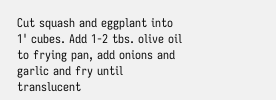Cut squash and eggplant into 1' cubes. Add 1-2 tbs. olive oil to frying pan, add onions and garlic and fry until translucent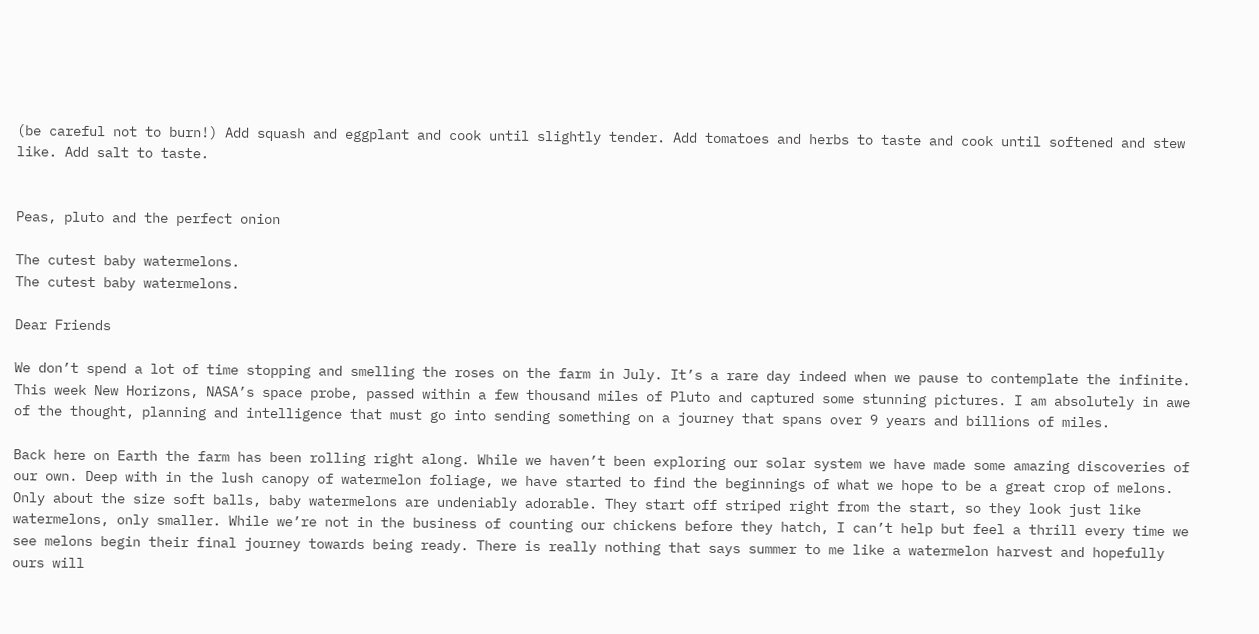(be careful not to burn!) Add squash and eggplant and cook until slightly tender. Add tomatoes and herbs to taste and cook until softened and stew like. Add salt to taste.


Peas, pluto and the perfect onion

The cutest baby watermelons.
The cutest baby watermelons.

Dear Friends

We don’t spend a lot of time stopping and smelling the roses on the farm in July. It’s a rare day indeed when we pause to contemplate the infinite. This week New Horizons, NASA’s space probe, passed within a few thousand miles of Pluto and captured some stunning pictures. I am absolutely in awe of the thought, planning and intelligence that must go into sending something on a journey that spans over 9 years and billions of miles.

Back here on Earth the farm has been rolling right along. While we haven’t been exploring our solar system we have made some amazing discoveries of our own. Deep with in the lush canopy of watermelon foliage, we have started to find the beginnings of what we hope to be a great crop of melons. Only about the size soft balls, baby watermelons are undeniably adorable. They start off striped right from the start, so they look just like watermelons, only smaller. While we’re not in the business of counting our chickens before they hatch, I can’t help but feel a thrill every time we see melons begin their final journey towards being ready. There is really nothing that says summer to me like a watermelon harvest and hopefully ours will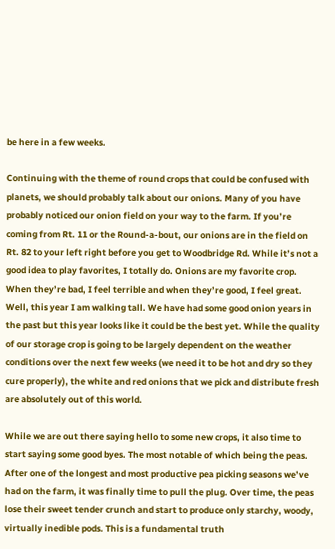be here in a few weeks.

Continuing with the theme of round crops that could be confused with planets, we should probably talk about our onions. Many of you have probably noticed our onion field on your way to the farm. If you’re coming from Rt. 11 or the Round-a-bout, our onions are in the field on Rt. 82 to your left right before you get to Woodbridge Rd. While it’s not a good idea to play favorites, I totally do. Onions are my favorite crop. When they’re bad, I feel terrible and when they’re good, I feel great. Well, this year I am walking tall. We have had some good onion years in the past but this year looks like it could be the best yet. While the quality of our storage crop is going to be largely dependent on the weather conditions over the next few weeks (we need it to be hot and dry so they cure properly), the white and red onions that we pick and distribute fresh are absolutely out of this world.

While we are out there saying hello to some new crops, it also time to start saying some good byes. The most notable of which being the peas. After one of the longest and most productive pea picking seasons we’ve had on the farm, it was finally time to pull the plug. Over time, the peas lose their sweet tender crunch and start to produce only starchy, woody, virtually inedible pods. This is a fundamental truth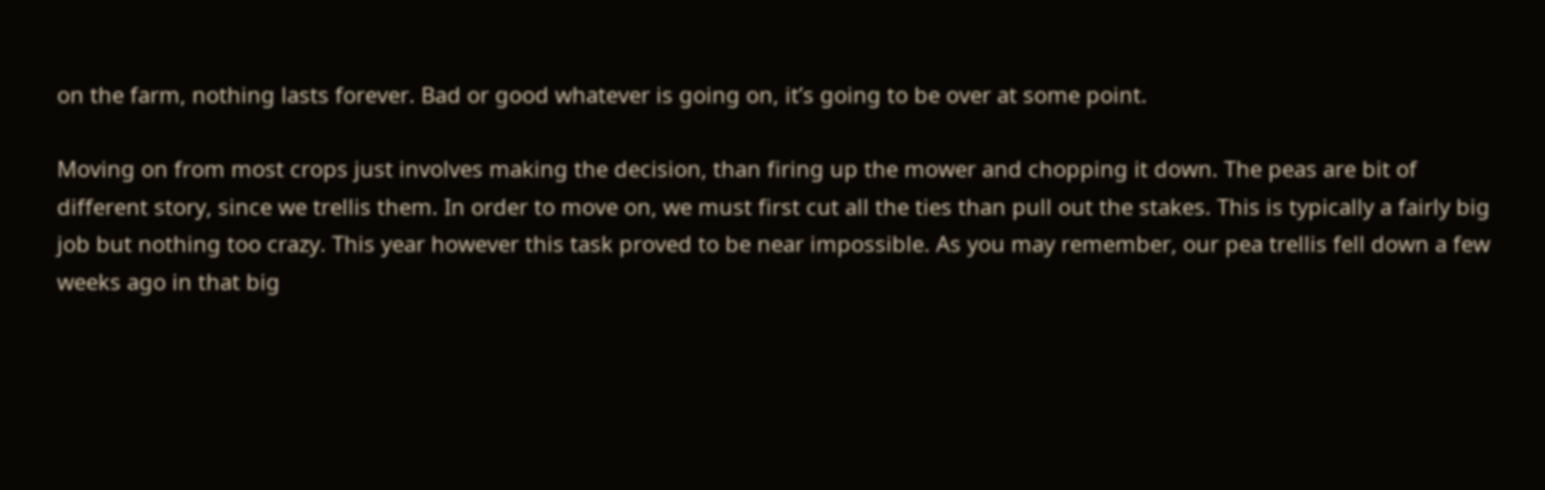on the farm, nothing lasts forever. Bad or good whatever is going on, it’s going to be over at some point.

Moving on from most crops just involves making the decision, than firing up the mower and chopping it down. The peas are bit of different story, since we trellis them. In order to move on, we must first cut all the ties than pull out the stakes. This is typically a fairly big job but nothing too crazy. This year however this task proved to be near impossible. As you may remember, our pea trellis fell down a few weeks ago in that big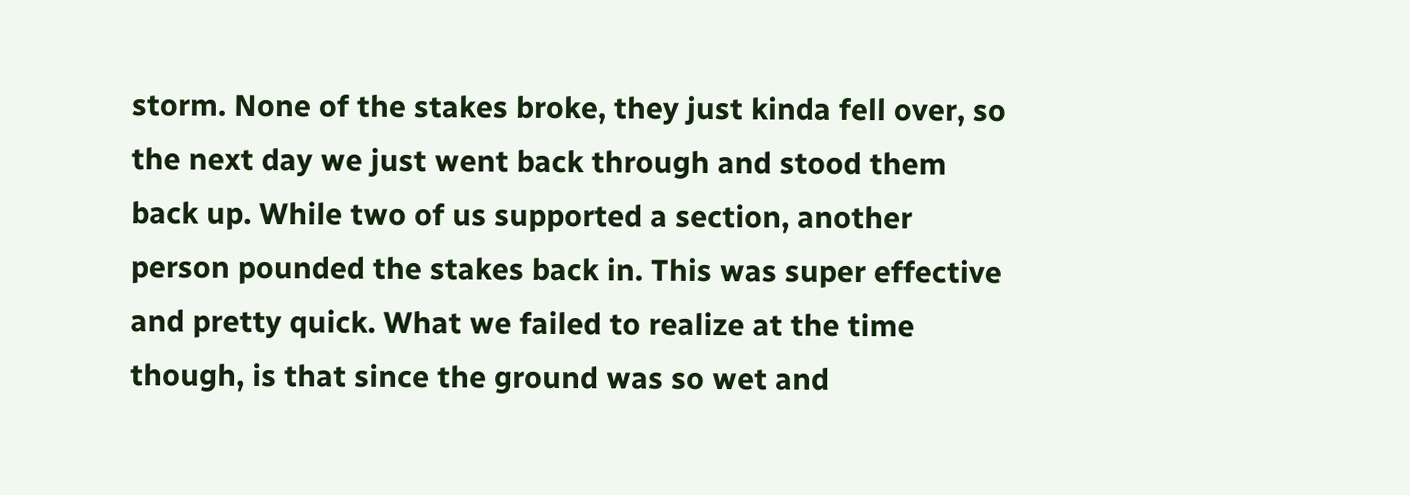storm. None of the stakes broke, they just kinda fell over, so the next day we just went back through and stood them back up. While two of us supported a section, another person pounded the stakes back in. This was super effective and pretty quick. What we failed to realize at the time though, is that since the ground was so wet and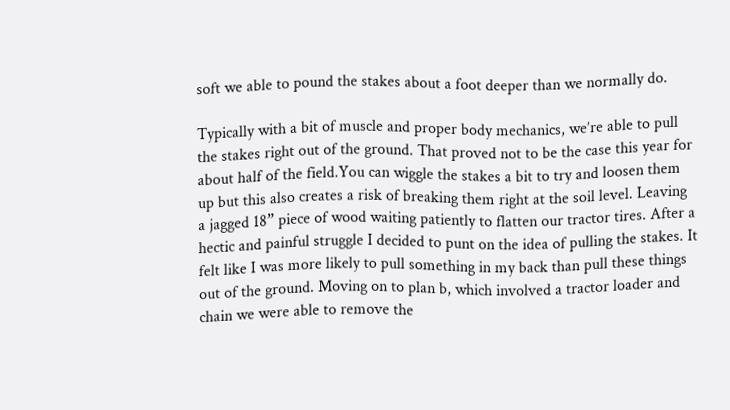soft we able to pound the stakes about a foot deeper than we normally do.

Typically with a bit of muscle and proper body mechanics, we’re able to pull the stakes right out of the ground. That proved not to be the case this year for about half of the field.You can wiggle the stakes a bit to try and loosen them up but this also creates a risk of breaking them right at the soil level. Leaving a jagged 18” piece of wood waiting patiently to flatten our tractor tires. After a hectic and painful struggle I decided to punt on the idea of pulling the stakes. It felt like I was more likely to pull something in my back than pull these things out of the ground. Moving on to plan b, which involved a tractor loader and chain we were able to remove the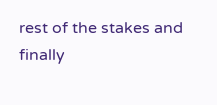rest of the stakes and finally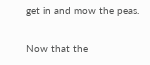get in and mow the peas.

Now that the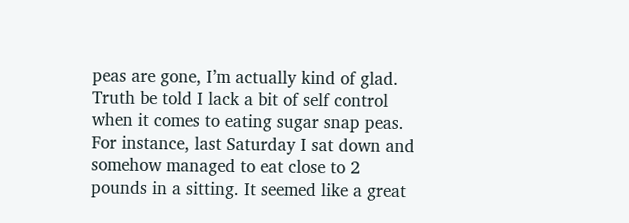peas are gone, I’m actually kind of glad. Truth be told I lack a bit of self control when it comes to eating sugar snap peas. For instance, last Saturday I sat down and somehow managed to eat close to 2 pounds in a sitting. It seemed like a great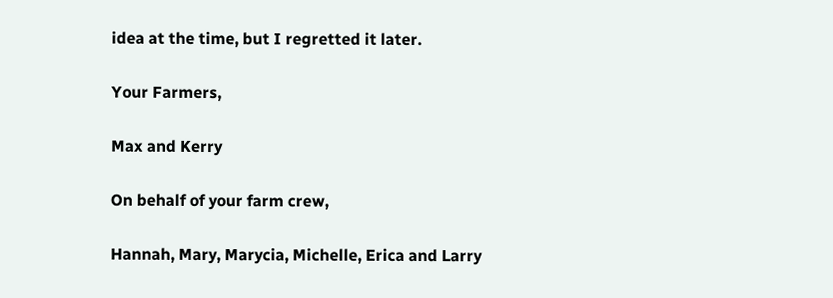idea at the time, but I regretted it later.

Your Farmers,

Max and Kerry

On behalf of your farm crew,

Hannah, Mary, Marycia, Michelle, Erica and Larry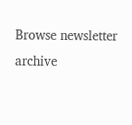Browse newsletter archive